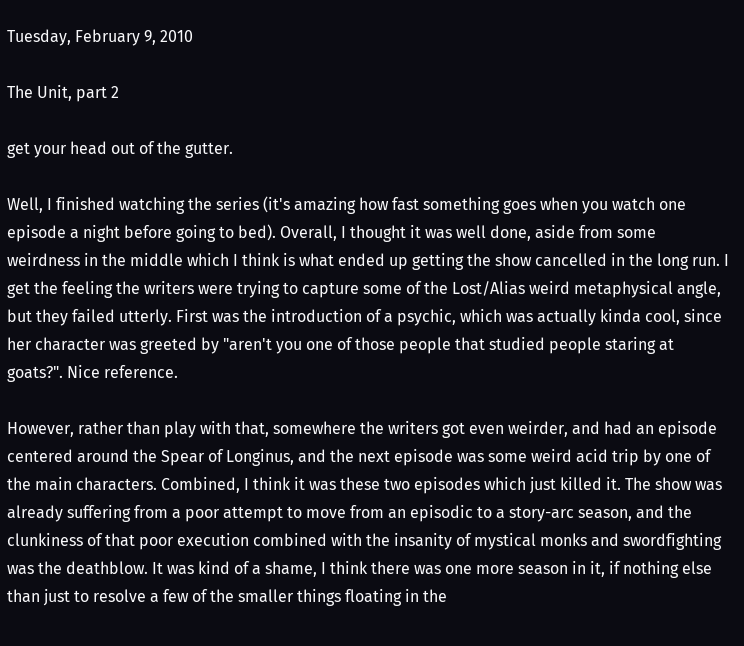Tuesday, February 9, 2010

The Unit, part 2

get your head out of the gutter.

Well, I finished watching the series (it's amazing how fast something goes when you watch one episode a night before going to bed). Overall, I thought it was well done, aside from some weirdness in the middle which I think is what ended up getting the show cancelled in the long run. I get the feeling the writers were trying to capture some of the Lost/Alias weird metaphysical angle, but they failed utterly. First was the introduction of a psychic, which was actually kinda cool, since her character was greeted by "aren't you one of those people that studied people staring at goats?". Nice reference.

However, rather than play with that, somewhere the writers got even weirder, and had an episode centered around the Spear of Longinus, and the next episode was some weird acid trip by one of the main characters. Combined, I think it was these two episodes which just killed it. The show was already suffering from a poor attempt to move from an episodic to a story-arc season, and the clunkiness of that poor execution combined with the insanity of mystical monks and swordfighting was the deathblow. It was kind of a shame, I think there was one more season in it, if nothing else than just to resolve a few of the smaller things floating in the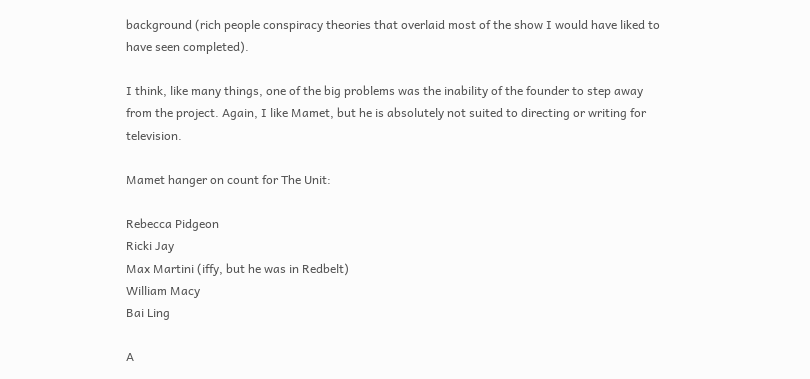background (rich people conspiracy theories that overlaid most of the show I would have liked to have seen completed).

I think, like many things, one of the big problems was the inability of the founder to step away from the project. Again, I like Mamet, but he is absolutely not suited to directing or writing for television.

Mamet hanger on count for The Unit:

Rebecca Pidgeon
Ricki Jay
Max Martini (iffy, but he was in Redbelt)
William Macy
Bai Ling

A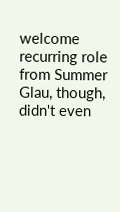welcome recurring role from Summer Glau, though, didn't even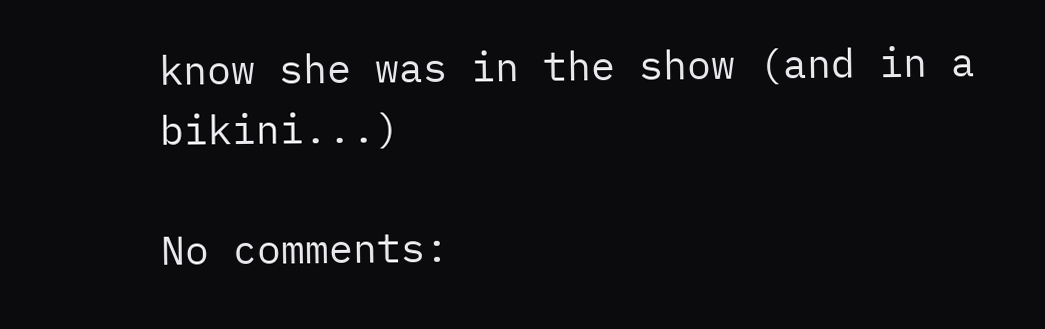know she was in the show (and in a bikini...)

No comments: